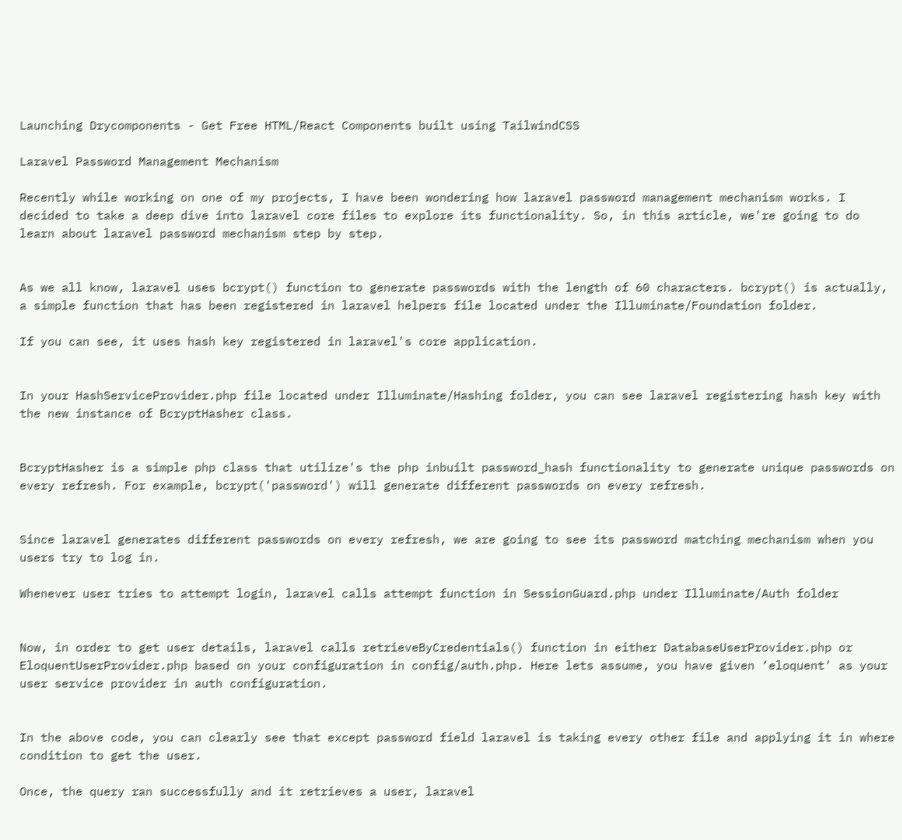Launching Drycomponents - Get Free HTML/React Components built using TailwindCSS

Laravel Password Management Mechanism

Recently while working on one of my projects, I have been wondering how laravel password management mechanism works. I decided to take a deep dive into laravel core files to explore its functionality. So, in this article, we're going to do learn about laravel password mechanism step by step.


As we all know, laravel uses bcrypt() function to generate passwords with the length of 60 characters. bcrypt() is actually, a simple function that has been registered in laravel helpers file located under the Illuminate/Foundation folder.

If you can see, it uses hash key registered in laravel's core application.


In your HashServiceProvider.php file located under Illuminate/Hashing folder, you can see laravel registering hash key with the new instance of BcryptHasher class.


BcryptHasher is a simple php class that utilize's the php inbuilt password_hash functionality to generate unique passwords on every refresh. For example, bcrypt('password') will generate different passwords on every refresh.


Since laravel generates different passwords on every refresh, we are going to see its password matching mechanism when you users try to log in.

Whenever user tries to attempt login, laravel calls attempt function in SessionGuard.php under Illuminate/Auth folder


Now, in order to get user details, laravel calls retrieveByCredentials() function in either DatabaseUserProvider.php or EloquentUserProvider.php based on your configuration in config/auth.php. Here lets assume, you have given ‘eloquent' as your user service provider in auth configuration.


In the above code, you can clearly see that except password field laravel is taking every other file and applying it in where condition to get the user.

Once, the query ran successfully and it retrieves a user, laravel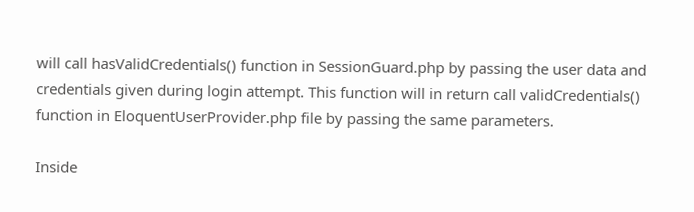will call hasValidCredentials() function in SessionGuard.php by passing the user data and credentials given during login attempt. This function will in return call validCredentials() function in EloquentUserProvider.php file by passing the same parameters.

Inside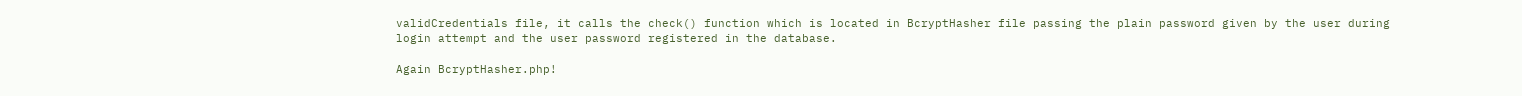validCredentials file, it calls the check() function which is located in BcryptHasher file passing the plain password given by the user during login attempt and the user password registered in the database.

Again BcryptHasher.php!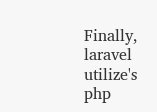Finally, laravel utilize's php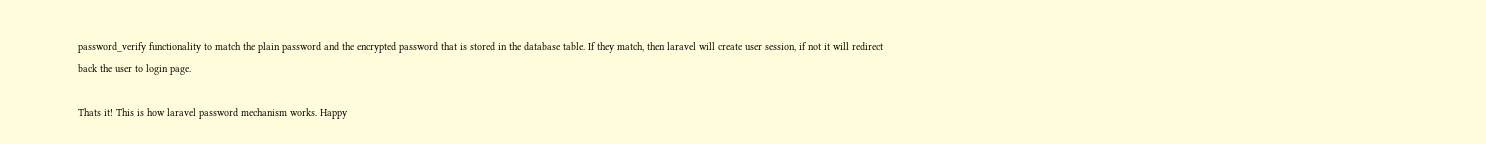password_verify functionality to match the plain password and the encrypted password that is stored in the database table. If they match, then laravel will create user session, if not it will redirect back the user to login page.

Thats it! This is how laravel password mechanism works. Happy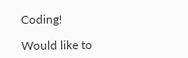Coding!

Would like to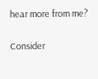hear more from me?

Consider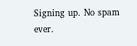Signing up. No spam ever.